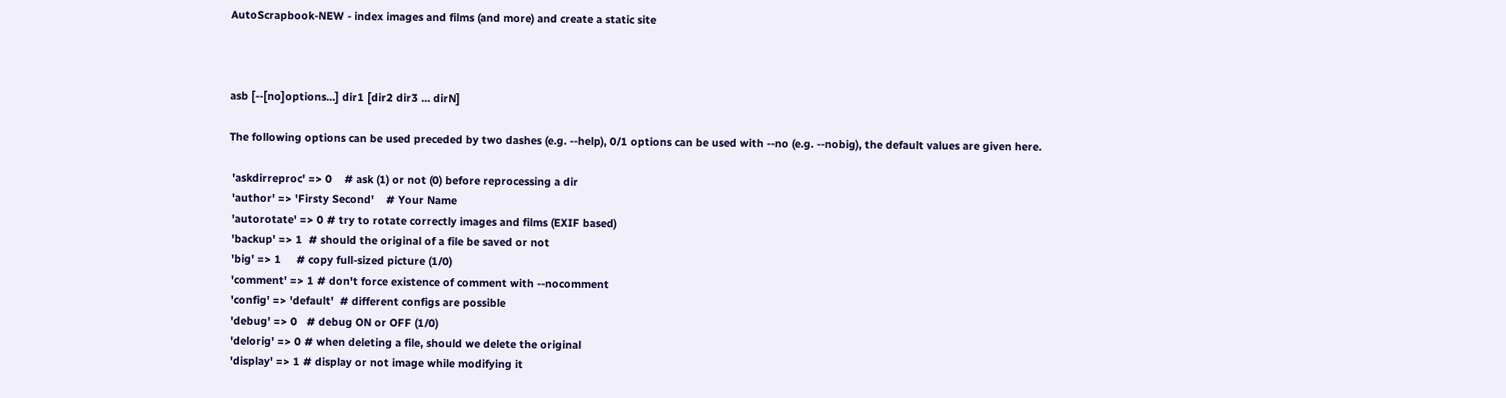AutoScrapbook-NEW - index images and films (and more) and create a static site



asb [--[no]options...] dir1 [dir2 dir3 ... dirN]

The following options can be used preceded by two dashes (e.g. --help), 0/1 options can be used with --no (e.g. --nobig), the default values are given here.

 'askdirreproc' => 0    # ask (1) or not (0) before reprocessing a dir
 'author' => 'Firsty Second'    # Your Name
 'autorotate' => 0 # try to rotate correctly images and films (EXIF based)
 'backup' => 1  # should the original of a file be saved or not
 'big' => 1     # copy full-sized picture (1/0)
 'comment' => 1 # don't force existence of comment with --nocomment
 'config' => 'default'  # different configs are possible
 'debug' => 0   # debug ON or OFF (1/0)
 'delorig' => 0 # when deleting a file, should we delete the original
 'display' => 1 # display or not image while modifying it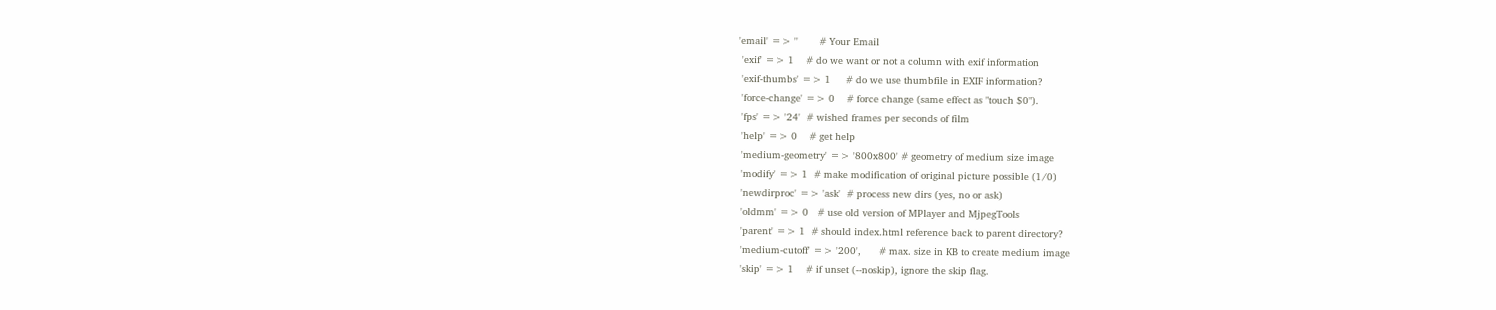'email' => ''       # Your Email
 'exif' => 1    # do we want or not a column with exif information
 'exif-thumbs' => 1     # do we use thumbfile in EXIF information?
 'force-change' => 0    # force change (same effect as "touch $0").
 'fps' => '24'  # wished frames per seconds of film
 'help' => 0    # get help
 'medium-geometry' => '800x800' # geometry of medium size image
 'modify' => 1  # make modification of original picture possible (1/0)
 'newdirproc' => 'ask'  # process new dirs (yes, no or ask)
 'oldmm' => 0   # use old version of MPlayer and MjpegTools
 'parent' => 1  # should index.html reference back to parent directory?
 'medium-cutoff' => '200',      # max. size in KB to create medium image
 'skip' => 1    # if unset (--noskip), ignore the skip flag.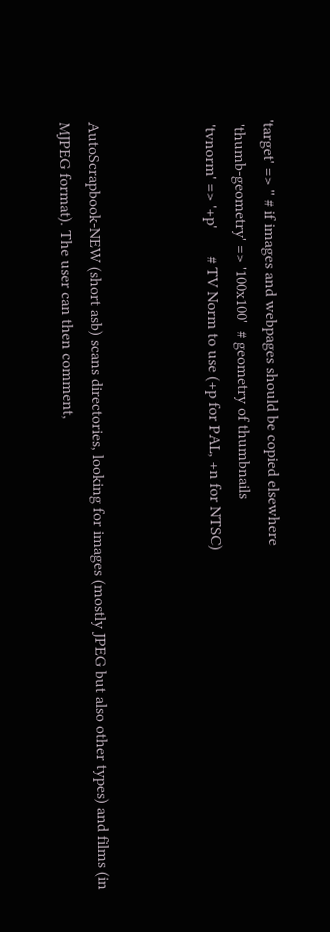'target' => '' # if images and webpages should be copied elsewhere
 'thumb-geometry' => '100x100'  # geometry of thumbnails
 'tvnorm' => '+p'       # TV Norm to use (+p for PAL, +n for NTSC)



AutoScrapbook-NEW (short asb) scans directories, looking for images (mostly JPEG but also other types) and films (in MJPEG format). The user can then comment,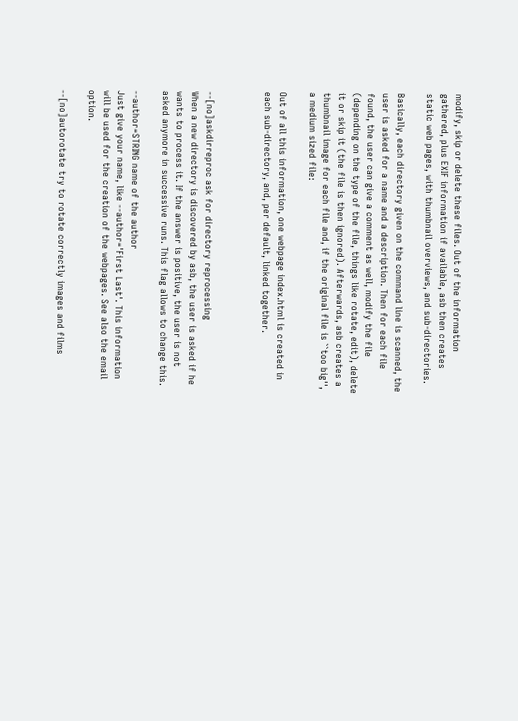modify, skip or delete these files. Out of the information gathered, plus EXIF information if available, asb then creates static web pages, with thumbnail overviews, and sub-directories.

Basically, each directory given on the command line is scanned, the user is asked for a name and a description. Then for each file found, the user can give a comment as well, modify the file (depending on the type of the file, things like rotate, edit), delete it or skip it (the file is then ignored). Afterwards, asb creates a thumbnail image for each file and, if the original file is ``too big'', a medium sized file:

Out of all this information, one webpage index.html is created in each sub-directory, and, per default, linked together.



--[no]askdirreproc ask for directory reprocessing
When a new directory is discovered by asb, the user is asked if he wants to process it. If the answer is positive, the user is not asked anymore in successive runs. This flag allows to change this.

--author=STRING name of the author
Just give your name, like --author='First Last'. This information will be used for the creation of the webpages. See also the email option.

--[no]autorotate try to rotate correctly images and films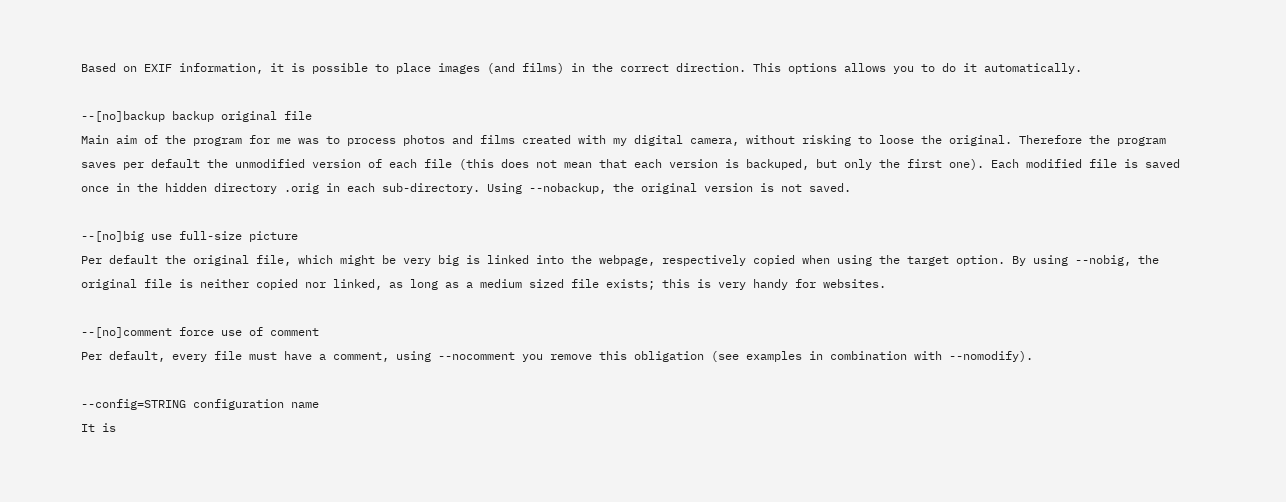Based on EXIF information, it is possible to place images (and films) in the correct direction. This options allows you to do it automatically.

--[no]backup backup original file
Main aim of the program for me was to process photos and films created with my digital camera, without risking to loose the original. Therefore the program saves per default the unmodified version of each file (this does not mean that each version is backuped, but only the first one). Each modified file is saved once in the hidden directory .orig in each sub-directory. Using --nobackup, the original version is not saved.

--[no]big use full-size picture
Per default the original file, which might be very big is linked into the webpage, respectively copied when using the target option. By using --nobig, the original file is neither copied nor linked, as long as a medium sized file exists; this is very handy for websites.

--[no]comment force use of comment
Per default, every file must have a comment, using --nocomment you remove this obligation (see examples in combination with --nomodify).

--config=STRING configuration name
It is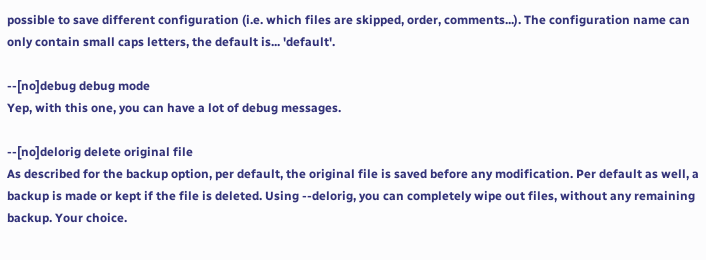possible to save different configuration (i.e. which files are skipped, order, comments...). The configuration name can only contain small caps letters, the default is... 'default'.

--[no]debug debug mode
Yep, with this one, you can have a lot of debug messages.

--[no]delorig delete original file
As described for the backup option, per default, the original file is saved before any modification. Per default as well, a backup is made or kept if the file is deleted. Using --delorig, you can completely wipe out files, without any remaining backup. Your choice.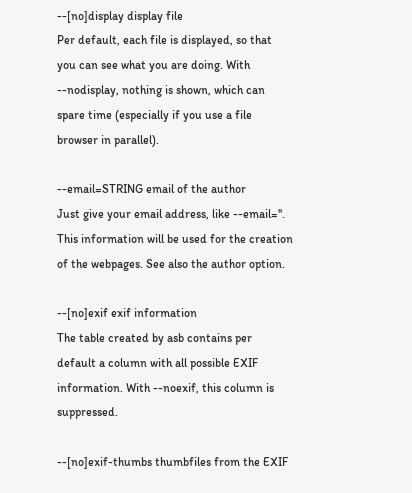--[no]display display file
Per default, each file is displayed, so that you can see what you are doing. With --nodisplay, nothing is shown, which can spare time (especially if you use a file browser in parallel).

--email=STRING email of the author
Just give your email address, like --email=''. This information will be used for the creation of the webpages. See also the author option.

--[no]exif exif information
The table created by asb contains per default a column with all possible EXIF information. With --noexif, this column is suppressed.

--[no]exif-thumbs thumbfiles from the EXIF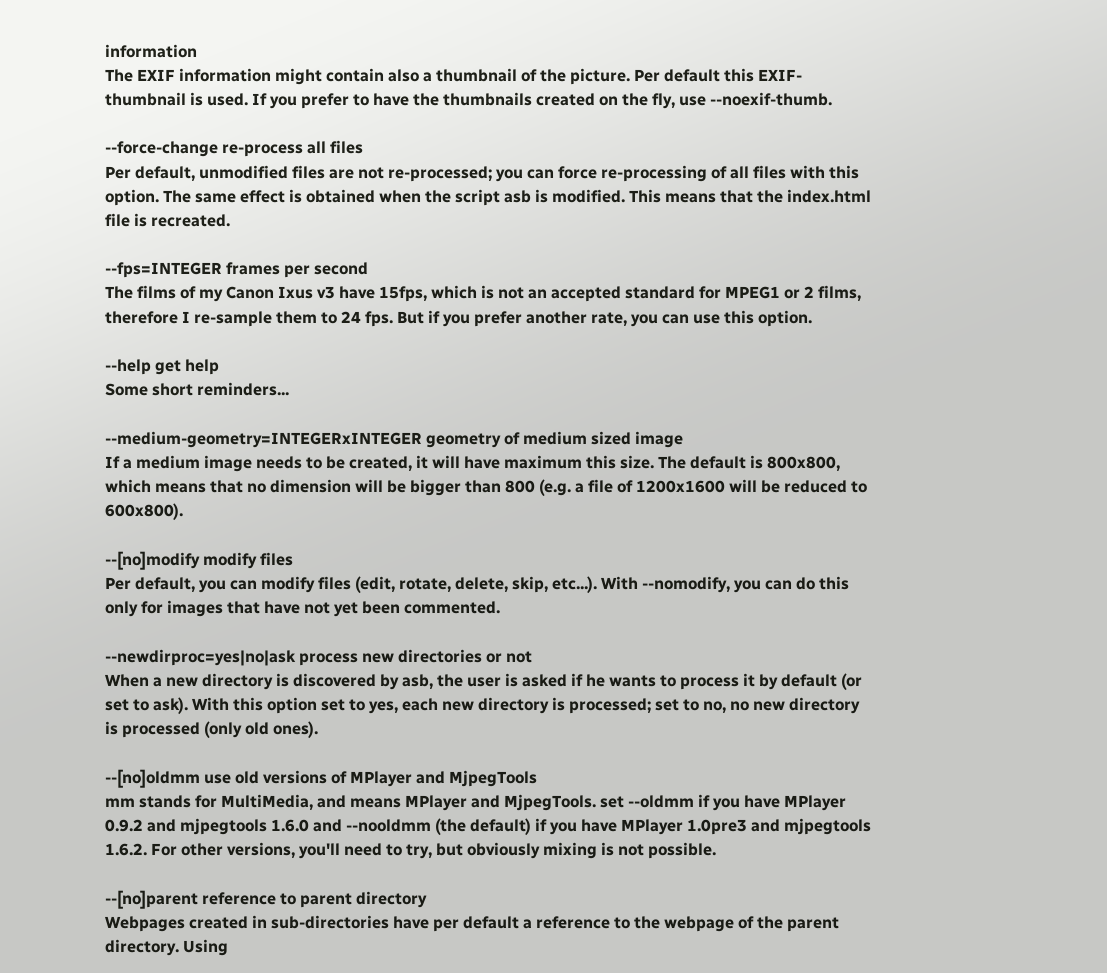information
The EXIF information might contain also a thumbnail of the picture. Per default this EXIF-thumbnail is used. If you prefer to have the thumbnails created on the fly, use --noexif-thumb.

--force-change re-process all files
Per default, unmodified files are not re-processed; you can force re-processing of all files with this option. The same effect is obtained when the script asb is modified. This means that the index.html file is recreated.

--fps=INTEGER frames per second
The films of my Canon Ixus v3 have 15fps, which is not an accepted standard for MPEG1 or 2 films, therefore I re-sample them to 24 fps. But if you prefer another rate, you can use this option.

--help get help
Some short reminders...

--medium-geometry=INTEGERxINTEGER geometry of medium sized image
If a medium image needs to be created, it will have maximum this size. The default is 800x800, which means that no dimension will be bigger than 800 (e.g. a file of 1200x1600 will be reduced to 600x800).

--[no]modify modify files
Per default, you can modify files (edit, rotate, delete, skip, etc...). With --nomodify, you can do this only for images that have not yet been commented.

--newdirproc=yes|no|ask process new directories or not
When a new directory is discovered by asb, the user is asked if he wants to process it by default (or set to ask). With this option set to yes, each new directory is processed; set to no, no new directory is processed (only old ones).

--[no]oldmm use old versions of MPlayer and MjpegTools
mm stands for MultiMedia, and means MPlayer and MjpegTools. set --oldmm if you have MPlayer 0.9.2 and mjpegtools 1.6.0 and --nooldmm (the default) if you have MPlayer 1.0pre3 and mjpegtools 1.6.2. For other versions, you'll need to try, but obviously mixing is not possible.

--[no]parent reference to parent directory
Webpages created in sub-directories have per default a reference to the webpage of the parent directory. Using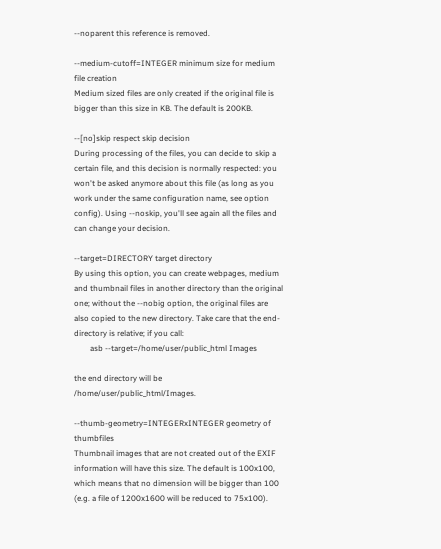--noparent this reference is removed.

--medium-cutoff=INTEGER minimum size for medium file creation
Medium sized files are only created if the original file is bigger than this size in KB. The default is 200KB.

--[no]skip respect skip decision
During processing of the files, you can decide to skip a certain file, and this decision is normally respected: you won't be asked anymore about this file (as long as you work under the same configuration name, see option config). Using --noskip, you'll see again all the files and can change your decision.

--target=DIRECTORY target directory
By using this option, you can create webpages, medium and thumbnail files in another directory than the original one; without the --nobig option, the original files are also copied to the new directory. Take care that the end-directory is relative; if you call:
        asb --target=/home/user/public_html Images

the end directory will be /home/user/public_html/Images.

--thumb-geometry=INTEGERxINTEGER geometry of thumbfiles
Thumbnail images that are not created out of the EXIF information will have this size. The default is 100x100, which means that no dimension will be bigger than 100 (e.g. a file of 1200x1600 will be reduced to 75x100).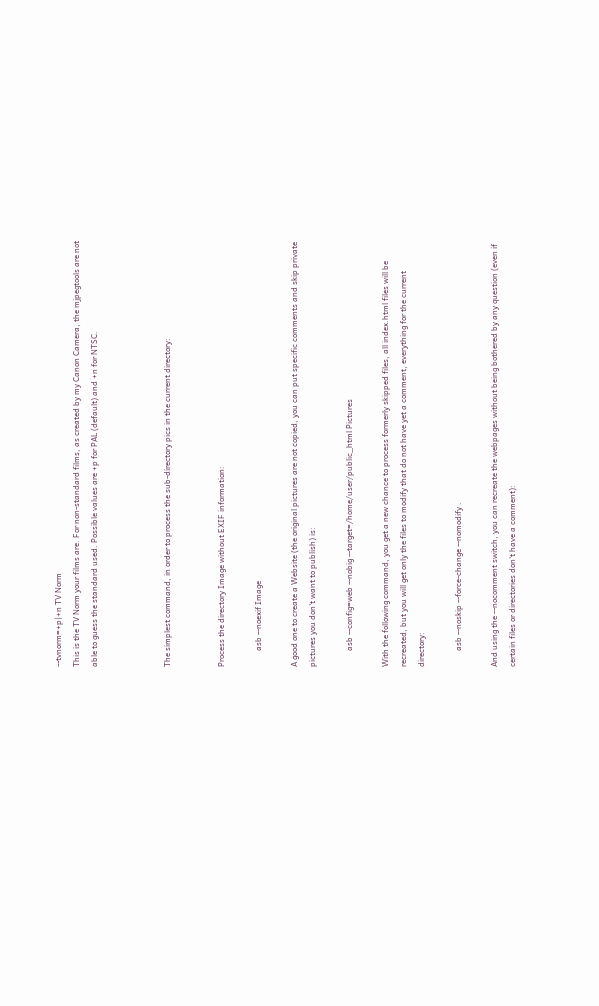--tvnorm=+p|+n TV Norm
This is the TV Norm your films are. For non-standard films, as created by my Canon Camera, the mjpegtools are not able to guess the standard used. Possible values are +p for PAL (default) and +n for NTSC.



The simplest command, in order to process the sub-directory pics in the current directory:


Process the directory Image without EXIF information:

        asb --noexif Image

A good one to create a Website (the original pictures are not copied, you can put specific comments and skip private pictures you don't want to publish) is:

        asb --config=web --nobig --target=/home/user/public_html Pictures

With the following command, you get a new chance to process formerly skipped files, all index.html files will be recreated, but you will get only the files to modify that do not have yet a comment, everything for the current directory:

        asb --noskip --force-change --nomodify .

And using the --nocomment switch, you can recreate the webpages without being bothered by any question (even if certain files or directories don't have a comment):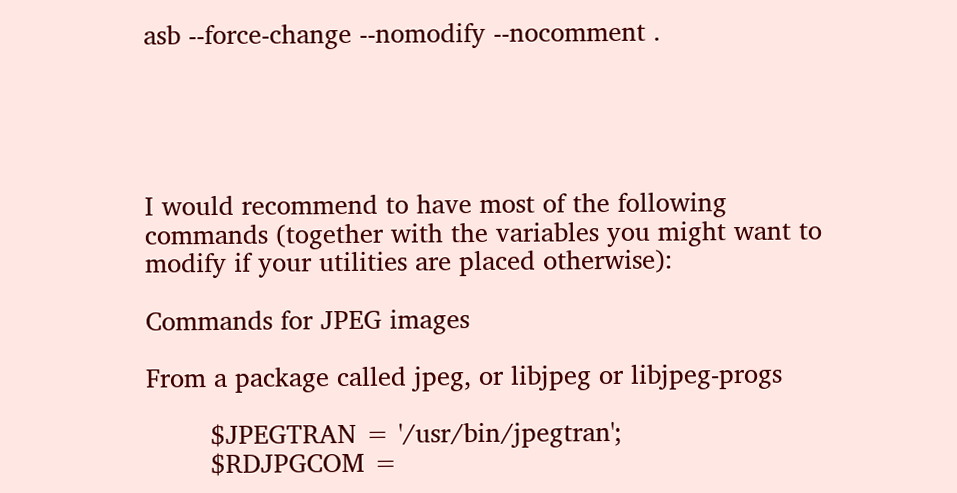asb --force-change --nomodify --nocomment .





I would recommend to have most of the following commands (together with the variables you might want to modify if your utilities are placed otherwise):

Commands for JPEG images

From a package called jpeg, or libjpeg or libjpeg-progs

        $JPEGTRAN = '/usr/bin/jpegtran';
        $RDJPGCOM =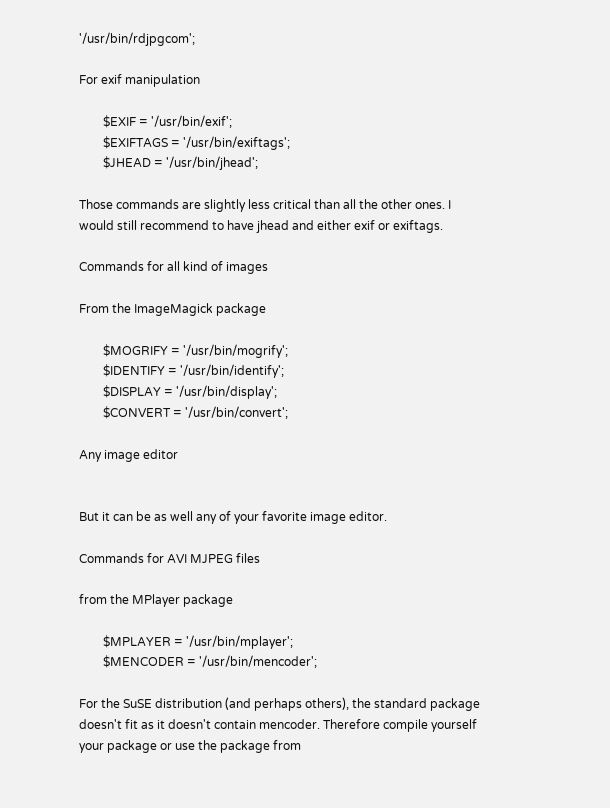'/usr/bin/rdjpgcom';

For exif manipulation

        $EXIF = '/usr/bin/exif';
        $EXIFTAGS = '/usr/bin/exiftags';
        $JHEAD = '/usr/bin/jhead';

Those commands are slightly less critical than all the other ones. I would still recommend to have jhead and either exif or exiftags.

Commands for all kind of images

From the ImageMagick package

        $MOGRIFY = '/usr/bin/mogrify';
        $IDENTIFY = '/usr/bin/identify';
        $DISPLAY = '/usr/bin/display';
        $CONVERT = '/usr/bin/convert';

Any image editor


But it can be as well any of your favorite image editor.

Commands for AVI MJPEG files

from the MPlayer package

        $MPLAYER = '/usr/bin/mplayer';
        $MENCODER = '/usr/bin/mencoder';

For the SuSE distribution (and perhaps others), the standard package doesn't fit as it doesn't contain mencoder. Therefore compile yourself your package or use the package from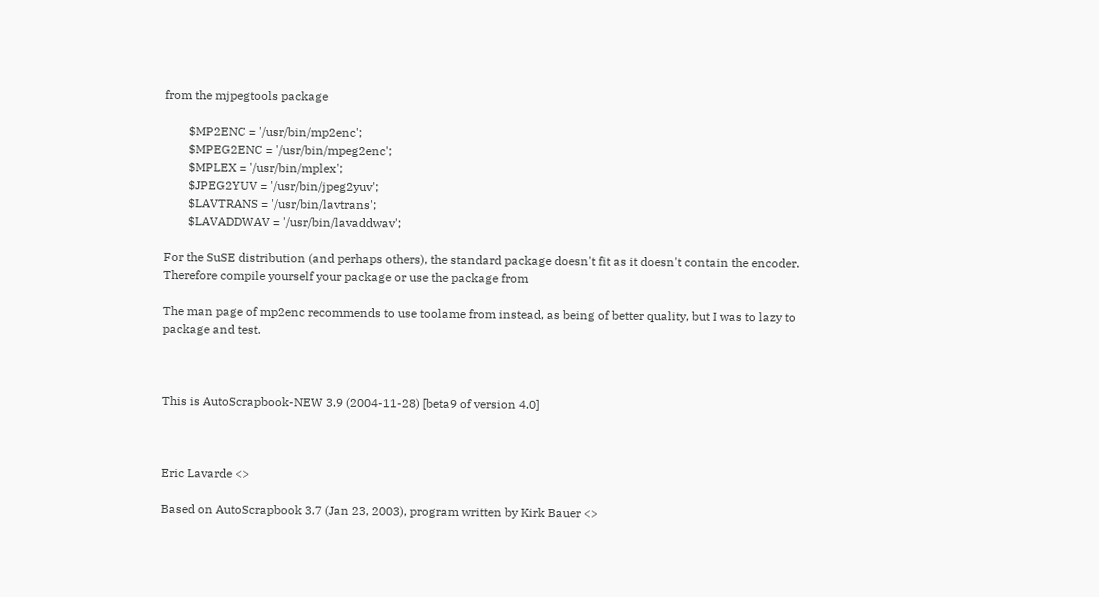from the mjpegtools package

        $MP2ENC = '/usr/bin/mp2enc';
        $MPEG2ENC = '/usr/bin/mpeg2enc';
        $MPLEX = '/usr/bin/mplex';
        $JPEG2YUV = '/usr/bin/jpeg2yuv';
        $LAVTRANS = '/usr/bin/lavtrans';
        $LAVADDWAV = '/usr/bin/lavaddwav';

For the SuSE distribution (and perhaps others), the standard package doesn't fit as it doesn't contain the encoder. Therefore compile yourself your package or use the package from

The man page of mp2enc recommends to use toolame from instead, as being of better quality, but I was to lazy to package and test.



This is AutoScrapbook-NEW 3.9 (2004-11-28) [beta9 of version 4.0]



Eric Lavarde <>

Based on AutoScrapbook 3.7 (Jan 23, 2003), program written by Kirk Bauer <>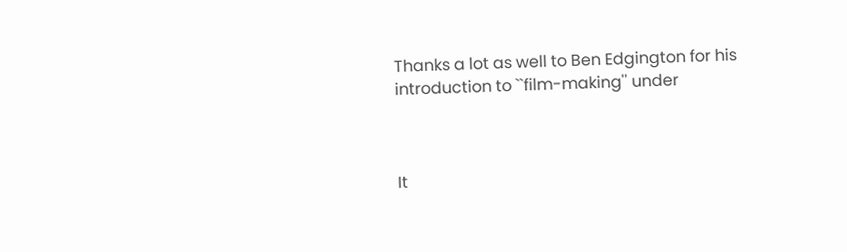Thanks a lot as well to Ben Edgington for his introduction to ``film-making'' under



It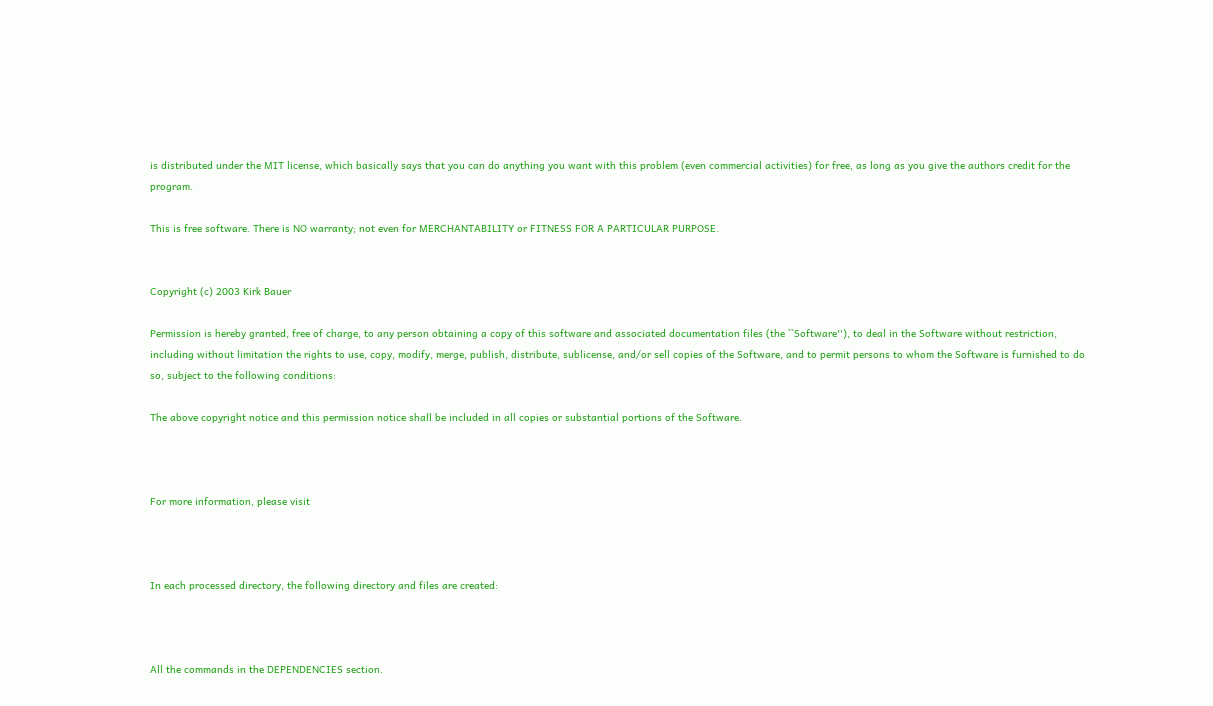is distributed under the MIT license, which basically says that you can do anything you want with this problem (even commercial activities) for free, as long as you give the authors credit for the program.

This is free software. There is NO warranty; not even for MERCHANTABILITY or FITNESS FOR A PARTICULAR PURPOSE.


Copyright (c) 2003 Kirk Bauer

Permission is hereby granted, free of charge, to any person obtaining a copy of this software and associated documentation files (the ``Software''), to deal in the Software without restriction, including without limitation the rights to use, copy, modify, merge, publish, distribute, sublicense, and/or sell copies of the Software, and to permit persons to whom the Software is furnished to do so, subject to the following conditions:

The above copyright notice and this permission notice shall be included in all copies or substantial portions of the Software.



For more information, please visit



In each processed directory, the following directory and files are created:



All the commands in the DEPENDENCIES section.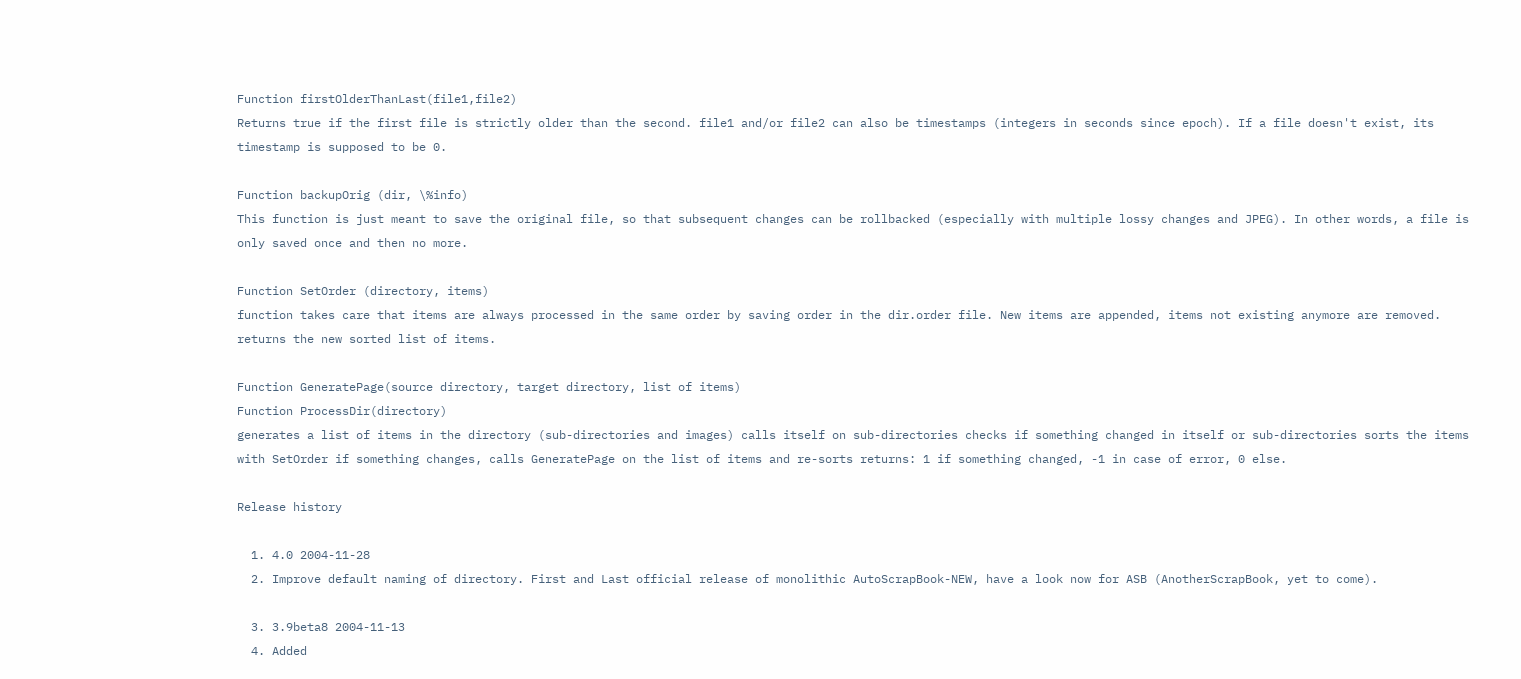Function firstOlderThanLast(file1,file2)
Returns true if the first file is strictly older than the second. file1 and/or file2 can also be timestamps (integers in seconds since epoch). If a file doesn't exist, its timestamp is supposed to be 0.

Function backupOrig (dir, \%info)
This function is just meant to save the original file, so that subsequent changes can be rollbacked (especially with multiple lossy changes and JPEG). In other words, a file is only saved once and then no more.

Function SetOrder (directory, items)
function takes care that items are always processed in the same order by saving order in the dir.order file. New items are appended, items not existing anymore are removed. returns the new sorted list of items.

Function GeneratePage(source directory, target directory, list of items)
Function ProcessDir(directory)
generates a list of items in the directory (sub-directories and images) calls itself on sub-directories checks if something changed in itself or sub-directories sorts the items with SetOrder if something changes, calls GeneratePage on the list of items and re-sorts returns: 1 if something changed, -1 in case of error, 0 else.

Release history

  1. 4.0 2004-11-28
  2. Improve default naming of directory. First and Last official release of monolithic AutoScrapBook-NEW, have a look now for ASB (AnotherScrapBook, yet to come).

  3. 3.9beta8 2004-11-13
  4. Added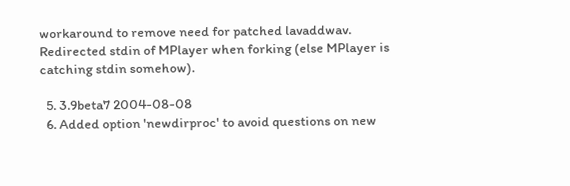workaround to remove need for patched lavaddwav. Redirected stdin of MPlayer when forking (else MPlayer is catching stdin somehow).

  5. 3.9beta7 2004-08-08
  6. Added option 'newdirproc' to avoid questions on new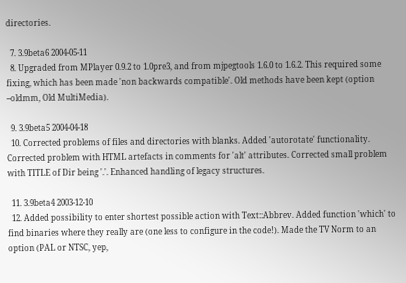directories.

  7. 3.9beta6 2004-05-11
  8. Upgraded from MPlayer 0.9.2 to 1.0pre3, and from mjpegtools 1.6.0 to 1.6.2. This required some fixing, which has been made 'non backwards compatible'. Old methods have been kept (option --oldmm, Old MultiMedia).

  9. 3.9beta5 2004-04-18
  10. Corrected problems of files and directories with blanks. Added 'autorotate' functionality. Corrected problem with HTML artefacts in comments for 'alt' attributes. Corrected small problem with TITLE of Dir being '.'. Enhanced handling of legacy structures.

  11. 3.9beta4 2003-12-10
  12. Added possibility to enter shortest possible action with Text::Abbrev. Added function 'which' to find binaries where they really are (one less to configure in the code!). Made the TV Norm to an option (PAL or NTSC, yep,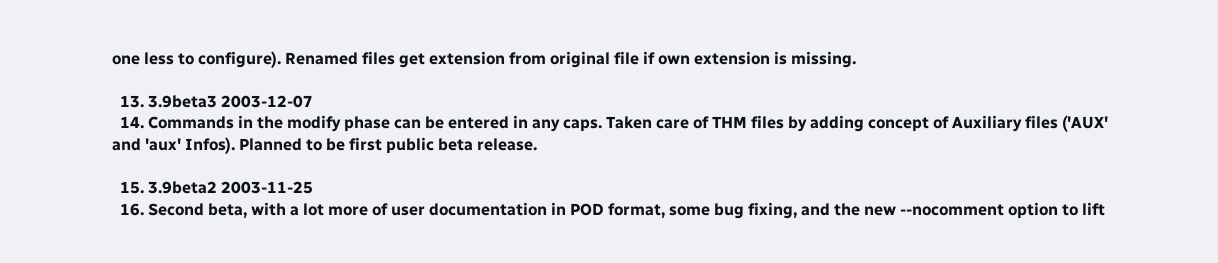one less to configure). Renamed files get extension from original file if own extension is missing.

  13. 3.9beta3 2003-12-07
  14. Commands in the modify phase can be entered in any caps. Taken care of THM files by adding concept of Auxiliary files ('AUX' and 'aux' Infos). Planned to be first public beta release.

  15. 3.9beta2 2003-11-25
  16. Second beta, with a lot more of user documentation in POD format, some bug fixing, and the new --nocomment option to lift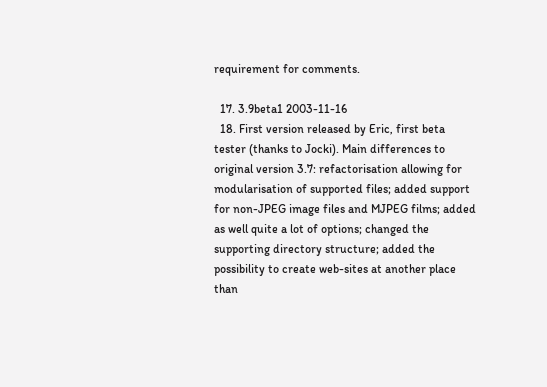requirement for comments.

  17. 3.9beta1 2003-11-16
  18. First version released by Eric, first beta tester (thanks to Jocki). Main differences to original version 3.7: refactorisation allowing for modularisation of supported files; added support for non-JPEG image files and MJPEG films; added as well quite a lot of options; changed the supporting directory structure; added the possibility to create web-sites at another place than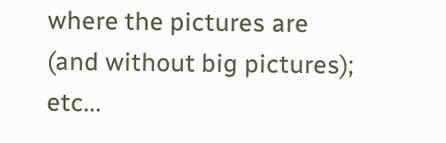where the pictures are (and without big pictures); etc...